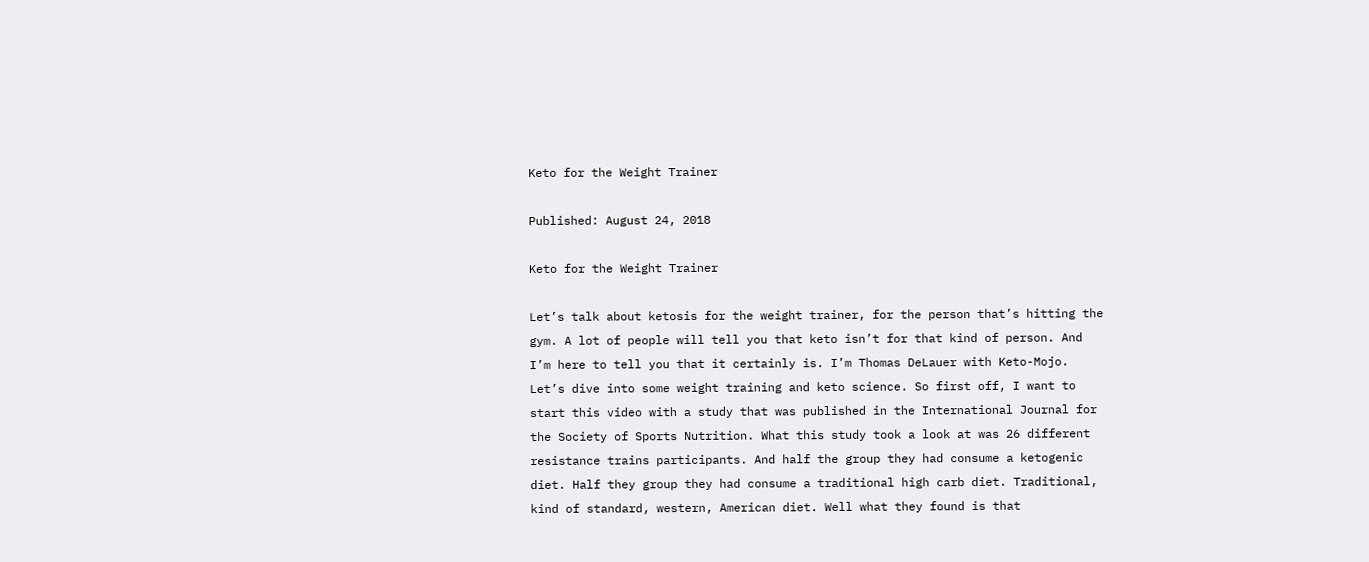Keto for the Weight Trainer

Published: August 24, 2018

Keto for the Weight Trainer

Let’s talk about ketosis for the weight trainer, for the person that’s hitting the gym. A lot of people will tell you that keto isn’t for that kind of person. And I’m here to tell you that it certainly is. I’m Thomas DeLauer with Keto-Mojo. Let’s dive into some weight training and keto science. So first off, I want to start this video with a study that was published in the International Journal for the Society of Sports Nutrition. What this study took a look at was 26 different resistance trains participants. And half the group they had consume a ketogenic diet. Half they group they had consume a traditional high carb diet. Traditional, kind of standard, western, American diet. Well what they found is that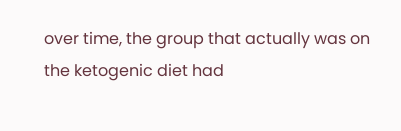over time, the group that actually was on the ketogenic diet had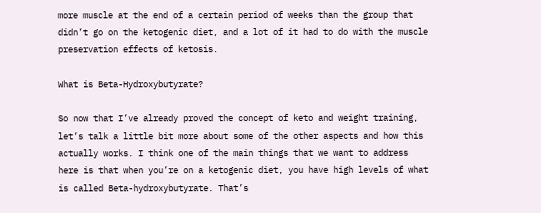more muscle at the end of a certain period of weeks than the group that didn’t go on the ketogenic diet, and a lot of it had to do with the muscle preservation effects of ketosis.

What is Beta-Hydroxybutyrate?

So now that I’ve already proved the concept of keto and weight training, let’s talk a little bit more about some of the other aspects and how this actually works. I think one of the main things that we want to address here is that when you’re on a ketogenic diet, you have high levels of what is called Beta-hydroxybutyrate. That’s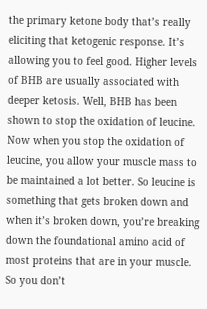the primary ketone body that’s really eliciting that ketogenic response. It’s allowing you to feel good. Higher levels of BHB are usually associated with deeper ketosis. Well, BHB has been shown to stop the oxidation of leucine. Now when you stop the oxidation of leucine, you allow your muscle mass to be maintained a lot better. So leucine is something that gets broken down and when it’s broken down, you’re breaking down the foundational amino acid of most proteins that are in your muscle. So you don’t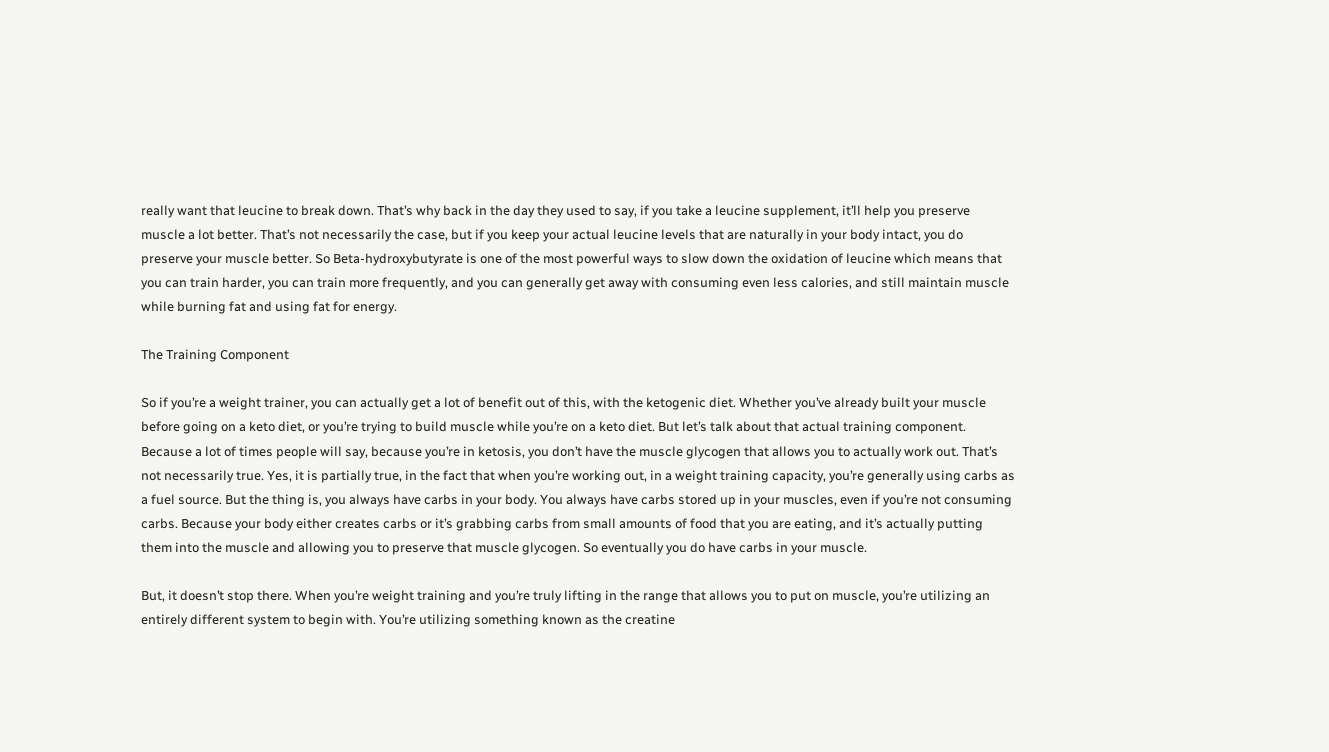really want that leucine to break down. That’s why back in the day they used to say, if you take a leucine supplement, it’ll help you preserve muscle a lot better. That’s not necessarily the case, but if you keep your actual leucine levels that are naturally in your body intact, you do preserve your muscle better. So Beta-hydroxybutyrate is one of the most powerful ways to slow down the oxidation of leucine which means that you can train harder, you can train more frequently, and you can generally get away with consuming even less calories, and still maintain muscle while burning fat and using fat for energy.

The Training Component

So if you’re a weight trainer, you can actually get a lot of benefit out of this, with the ketogenic diet. Whether you’ve already built your muscle before going on a keto diet, or you’re trying to build muscle while you’re on a keto diet. But let’s talk about that actual training component. Because a lot of times people will say, because you’re in ketosis, you don’t have the muscle glycogen that allows you to actually work out. That’s not necessarily true. Yes, it is partially true, in the fact that when you’re working out, in a weight training capacity, you’re generally using carbs as a fuel source. But the thing is, you always have carbs in your body. You always have carbs stored up in your muscles, even if you’re not consuming carbs. Because your body either creates carbs or it’s grabbing carbs from small amounts of food that you are eating, and it’s actually putting them into the muscle and allowing you to preserve that muscle glycogen. So eventually you do have carbs in your muscle.

But, it doesn’t stop there. When you’re weight training and you’re truly lifting in the range that allows you to put on muscle, you’re utilizing an entirely different system to begin with. You’re utilizing something known as the creatine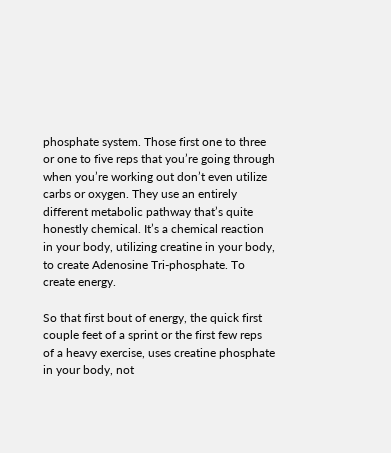phosphate system. Those first one to three or one to five reps that you’re going through when you’re working out don’t even utilize carbs or oxygen. They use an entirely different metabolic pathway that’s quite honestly chemical. It’s a chemical reaction in your body, utilizing creatine in your body, to create Adenosine Tri-phosphate. To create energy.

So that first bout of energy, the quick first couple feet of a sprint or the first few reps of a heavy exercise, uses creatine phosphate in your body, not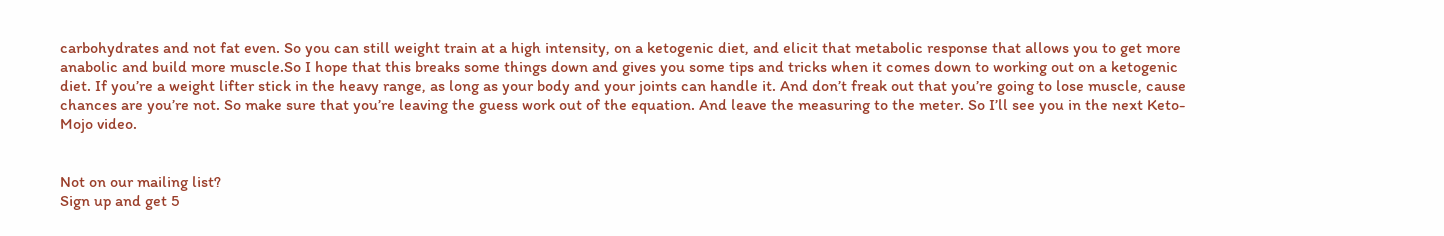carbohydrates and not fat even. So you can still weight train at a high intensity, on a ketogenic diet, and elicit that metabolic response that allows you to get more anabolic and build more muscle.So I hope that this breaks some things down and gives you some tips and tricks when it comes down to working out on a ketogenic diet. If you’re a weight lifter stick in the heavy range, as long as your body and your joints can handle it. And don’t freak out that you’re going to lose muscle, cause chances are you’re not. So make sure that you’re leaving the guess work out of the equation. And leave the measuring to the meter. So I’ll see you in the next Keto-Mojo video.


Not on our mailing list?
Sign up and get 5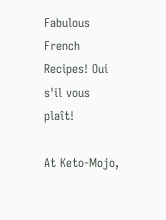Fabulous French Recipes! Oui s'il vous plaît!

At Keto-Mojo,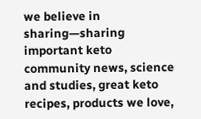we believe in sharing—sharing important keto community news, science and studies, great keto recipes, products we love,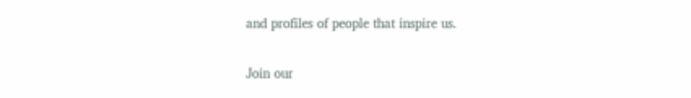and profiles of people that inspire us.

Join our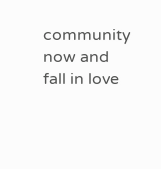community now and fall in love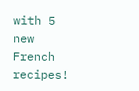with 5 new French recipes!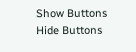Show Buttons
Hide Buttons